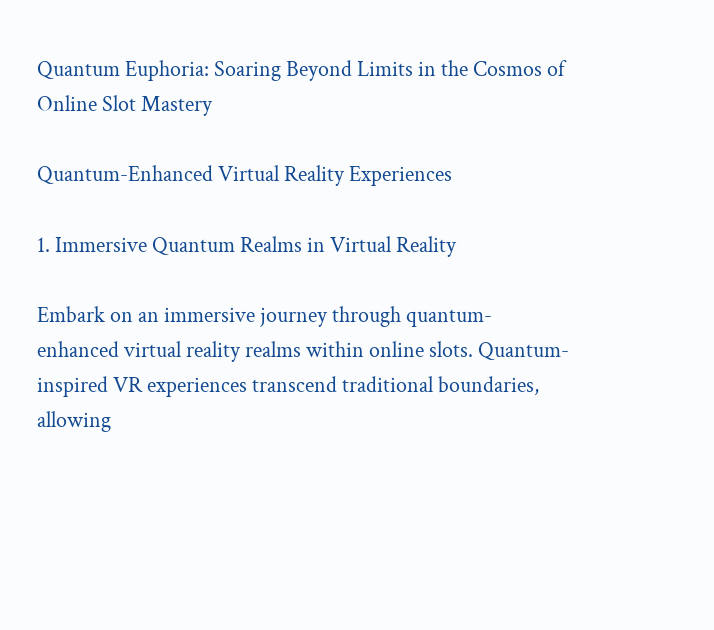Quantum Euphoria: Soaring Beyond Limits in the Cosmos of Online Slot Mastery

Quantum-Enhanced Virtual Reality Experiences

1. Immersive Quantum Realms in Virtual Reality

Embark on an immersive journey through quantum-enhanced virtual reality realms within online slots. Quantum-inspired VR experiences transcend traditional boundaries, allowing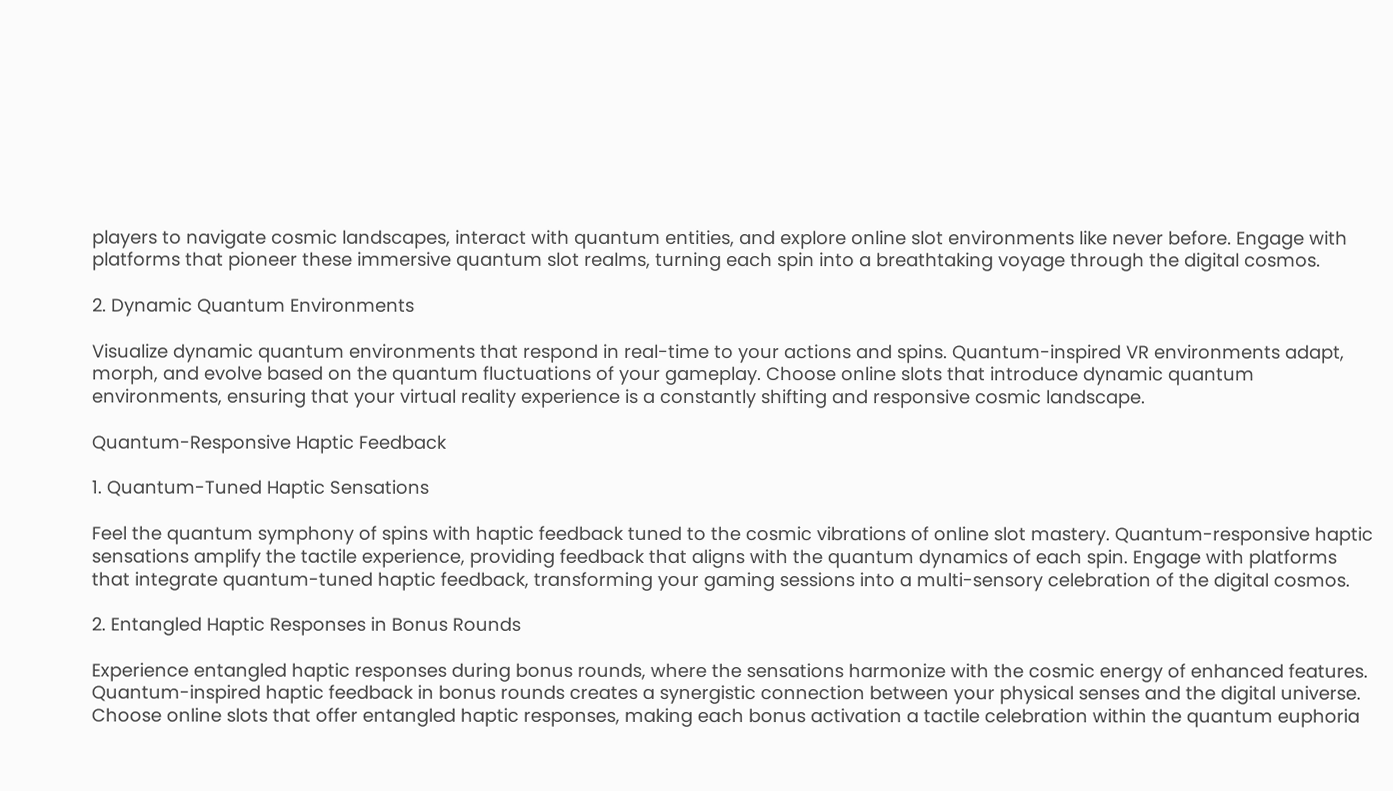players to navigate cosmic landscapes, interact with quantum entities, and explore online slot environments like never before. Engage with platforms that pioneer these immersive quantum slot realms, turning each spin into a breathtaking voyage through the digital cosmos.

2. Dynamic Quantum Environments

Visualize dynamic quantum environments that respond in real-time to your actions and spins. Quantum-inspired VR environments adapt, morph, and evolve based on the quantum fluctuations of your gameplay. Choose online slots that introduce dynamic quantum environments, ensuring that your virtual reality experience is a constantly shifting and responsive cosmic landscape.

Quantum-Responsive Haptic Feedback

1. Quantum-Tuned Haptic Sensations

Feel the quantum symphony of spins with haptic feedback tuned to the cosmic vibrations of online slot mastery. Quantum-responsive haptic sensations amplify the tactile experience, providing feedback that aligns with the quantum dynamics of each spin. Engage with platforms that integrate quantum-tuned haptic feedback, transforming your gaming sessions into a multi-sensory celebration of the digital cosmos.

2. Entangled Haptic Responses in Bonus Rounds

Experience entangled haptic responses during bonus rounds, where the sensations harmonize with the cosmic energy of enhanced features. Quantum-inspired haptic feedback in bonus rounds creates a synergistic connection between your physical senses and the digital universe. Choose online slots that offer entangled haptic responses, making each bonus activation a tactile celebration within the quantum euphoria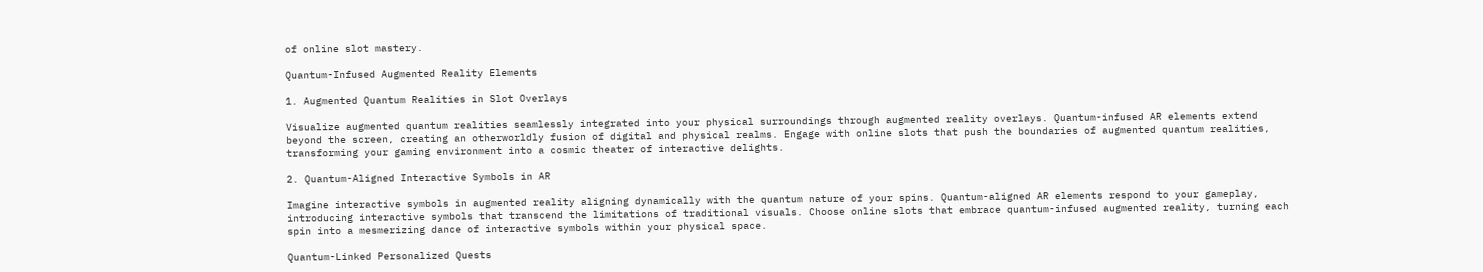of online slot mastery.

Quantum-Infused Augmented Reality Elements

1. Augmented Quantum Realities in Slot Overlays

Visualize augmented quantum realities seamlessly integrated into your physical surroundings through augmented reality overlays. Quantum-infused AR elements extend beyond the screen, creating an otherworldly fusion of digital and physical realms. Engage with online slots that push the boundaries of augmented quantum realities, transforming your gaming environment into a cosmic theater of interactive delights.

2. Quantum-Aligned Interactive Symbols in AR

Imagine interactive symbols in augmented reality aligning dynamically with the quantum nature of your spins. Quantum-aligned AR elements respond to your gameplay, introducing interactive symbols that transcend the limitations of traditional visuals. Choose online slots that embrace quantum-infused augmented reality, turning each spin into a mesmerizing dance of interactive symbols within your physical space.

Quantum-Linked Personalized Quests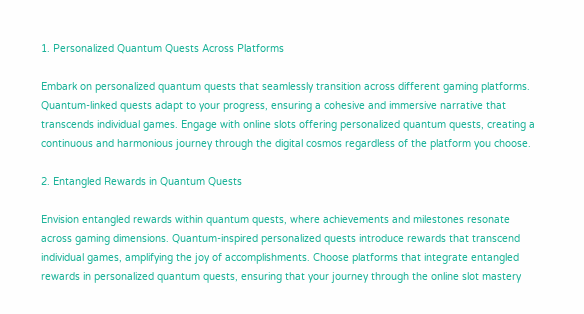1. Personalized Quantum Quests Across Platforms

Embark on personalized quantum quests that seamlessly transition across different gaming platforms. Quantum-linked quests adapt to your progress, ensuring a cohesive and immersive narrative that transcends individual games. Engage with online slots offering personalized quantum quests, creating a continuous and harmonious journey through the digital cosmos regardless of the platform you choose.

2. Entangled Rewards in Quantum Quests

Envision entangled rewards within quantum quests, where achievements and milestones resonate across gaming dimensions. Quantum-inspired personalized quests introduce rewards that transcend individual games, amplifying the joy of accomplishments. Choose platforms that integrate entangled rewards in personalized quantum quests, ensuring that your journey through the online slot mastery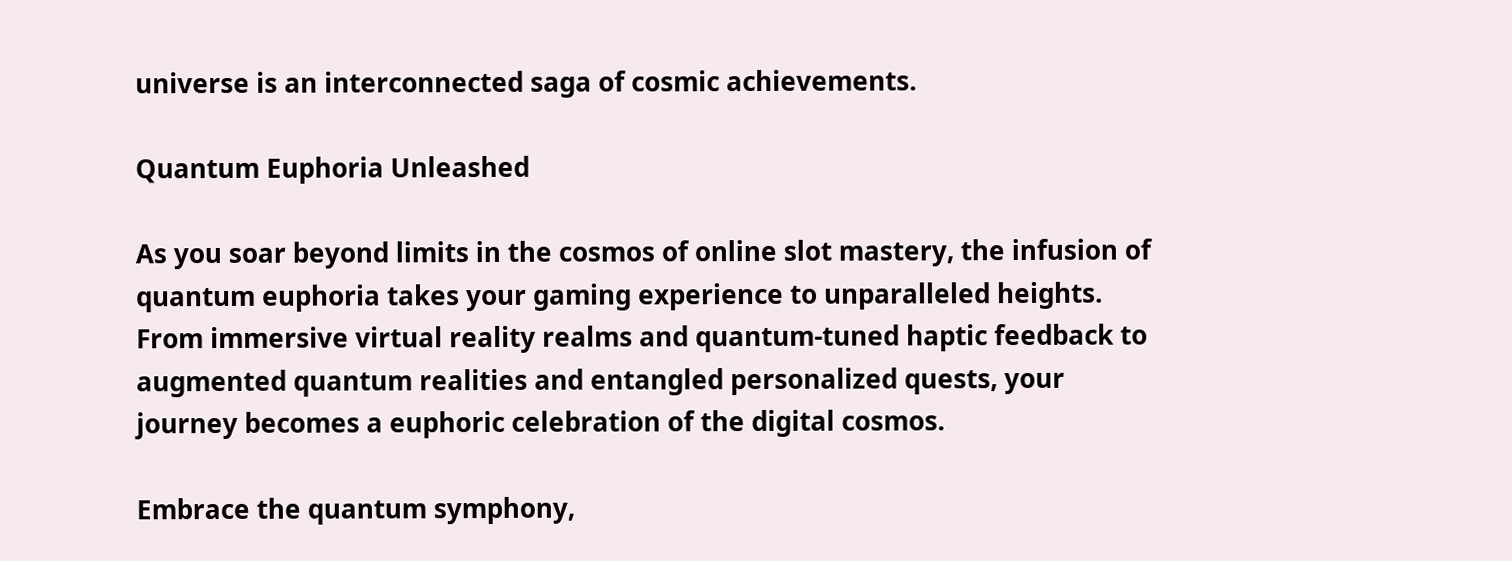universe is an interconnected saga of cosmic achievements.

Quantum Euphoria Unleashed

As you soar beyond limits in the cosmos of online slot mastery, the infusion of quantum euphoria takes your gaming experience to unparalleled heights. From immersive virtual reality realms and quantum-tuned haptic feedback to augmented quantum realities and entangled personalized quests, your journey becomes a euphoric celebration of the digital cosmos.

Embrace the quantum symphony,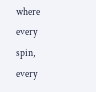where every spin, every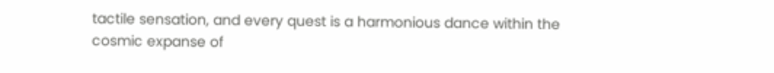tactile sensation, and every quest is a harmonious dance within the cosmic expanse of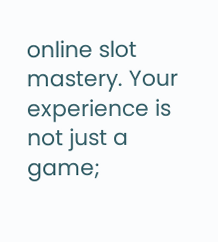online slot mastery. Your experience is not just a game;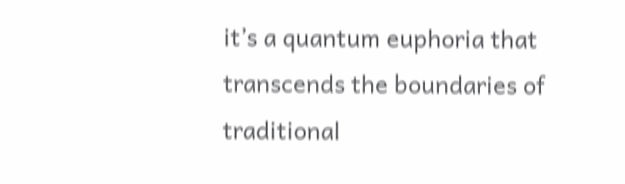it’s a quantum euphoria that transcends the boundaries of traditional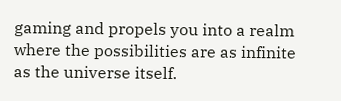gaming and propels you into a realm where the possibilities are as infinite as the universe itself.